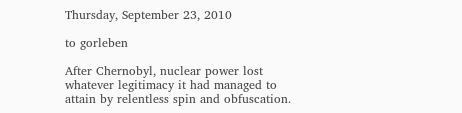Thursday, September 23, 2010

to gorleben

After Chernobyl, nuclear power lost whatever legitimacy it had managed to attain by relentless spin and obfuscation.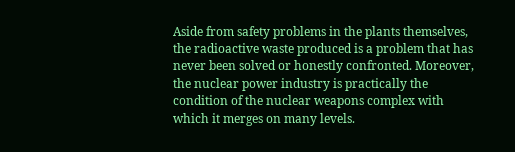Aside from safety problems in the plants themselves, the radioactive waste produced is a problem that has never been solved or honestly confronted. Moreover, the nuclear power industry is practically the condition of the nuclear weapons complex with which it merges on many levels.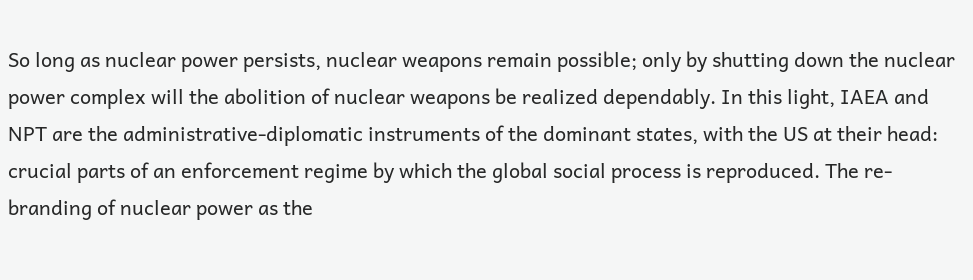So long as nuclear power persists, nuclear weapons remain possible; only by shutting down the nuclear power complex will the abolition of nuclear weapons be realized dependably. In this light, IAEA and NPT are the administrative-diplomatic instruments of the dominant states, with the US at their head: crucial parts of an enforcement regime by which the global social process is reproduced. The re-branding of nuclear power as the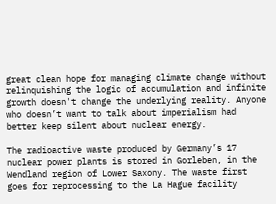great clean hope for managing climate change without relinquishing the logic of accumulation and infinite growth doesn't change the underlying reality. Anyone who doesn’t want to talk about imperialism had better keep silent about nuclear energy.

The radioactive waste produced by Germany’s 17 nuclear power plants is stored in Gorleben, in the Wendland region of Lower Saxony. The waste first goes for reprocessing to the La Hague facility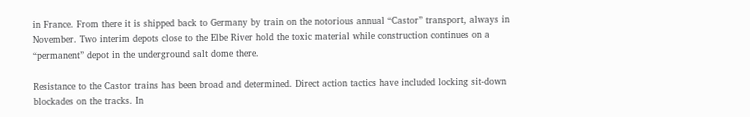in France. From there it is shipped back to Germany by train on the notorious annual “Castor” transport, always in November. Two interim depots close to the Elbe River hold the toxic material while construction continues on a “permanent” depot in the underground salt dome there.

Resistance to the Castor trains has been broad and determined. Direct action tactics have included locking sit-down blockades on the tracks. In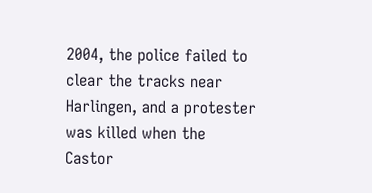2004, the police failed to clear the tracks near Harlingen, and a protester was killed when the Castor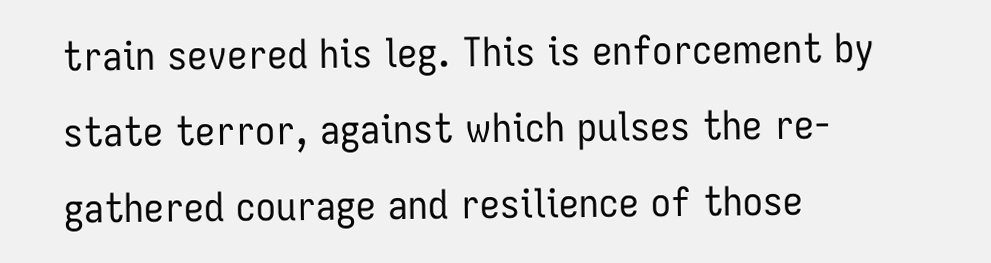train severed his leg. This is enforcement by state terror, against which pulses the re-gathered courage and resilience of those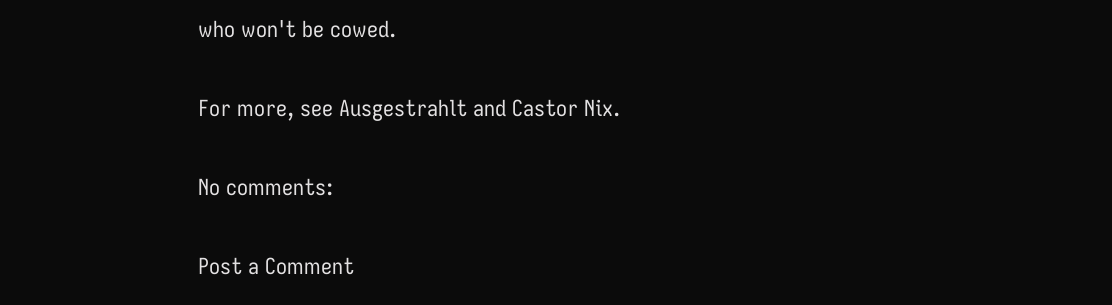who won't be cowed.

For more, see Ausgestrahlt and Castor Nix.

No comments:

Post a Comment